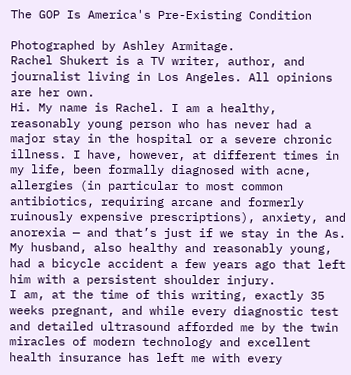The GOP Is America's Pre-Existing Condition

Photographed by Ashley Armitage.
Rachel Shukert is a TV writer, author, and journalist living in Los Angeles. All opinions are her own.
Hi. My name is Rachel. I am a healthy, reasonably young person who has never had a major stay in the hospital or a severe chronic illness. I have, however, at different times in my life, been formally diagnosed with acne, allergies (in particular to most common antibiotics, requiring arcane and formerly ruinously expensive prescriptions), anxiety, and anorexia — and that’s just if we stay in the As. My husband, also healthy and reasonably young, had a bicycle accident a few years ago that left him with a persistent shoulder injury.
I am, at the time of this writing, exactly 35 weeks pregnant, and while every diagnostic test and detailed ultrasound afforded me by the twin miracles of modern technology and excellent health insurance has left me with every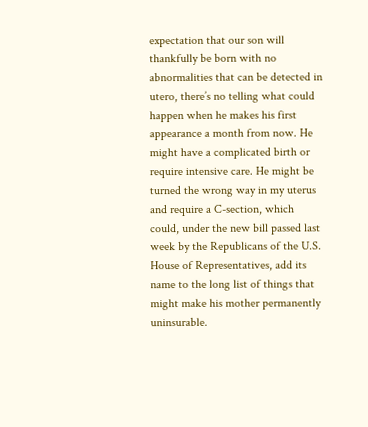expectation that our son will thankfully be born with no abnormalities that can be detected in utero, there’s no telling what could happen when he makes his first appearance a month from now. He might have a complicated birth or require intensive care. He might be turned the wrong way in my uterus and require a C-section, which could, under the new bill passed last week by the Republicans of the U.S. House of Representatives, add its name to the long list of things that might make his mother permanently uninsurable.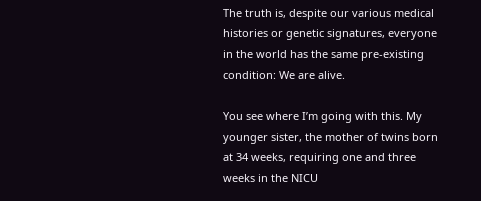The truth is, despite our various medical histories or genetic signatures, everyone in the world has the same pre-existing condition: We are alive.

You see where I’m going with this. My younger sister, the mother of twins born at 34 weeks, requiring one and three weeks in the NICU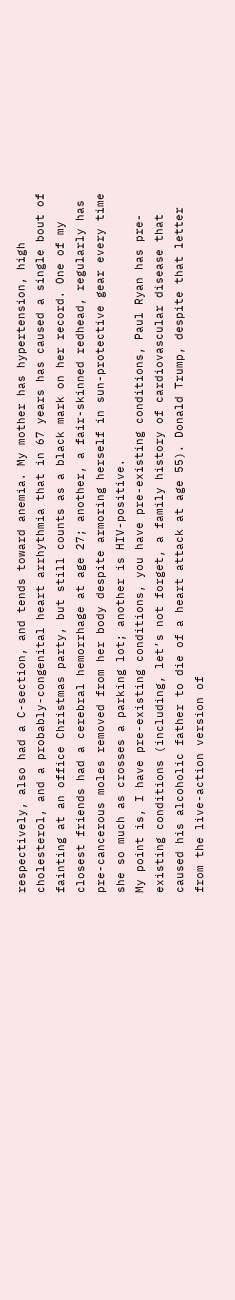respectively, also had a C-section, and tends toward anemia. My mother has hypertension, high cholesterol, and a probably-congenital heart arrhythmia that in 67 years has caused a single bout of fainting at an office Christmas party, but still counts as a black mark on her record. One of my closest friends had a cerebral hemorrhage at age 27; another, a fair-skinned redhead, regularly has pre-cancerous moles removed from her body despite armoring herself in sun-protective gear every time she so much as crosses a parking lot; another is HIV-positive.
My point is, I have pre-existing conditions, you have pre-existing conditions, Paul Ryan has pre-existing conditions (including, let’s not forget, a family history of cardiovascular disease that caused his alcoholic father to die of a heart attack at age 55). Donald Trump, despite that letter from the live-action version of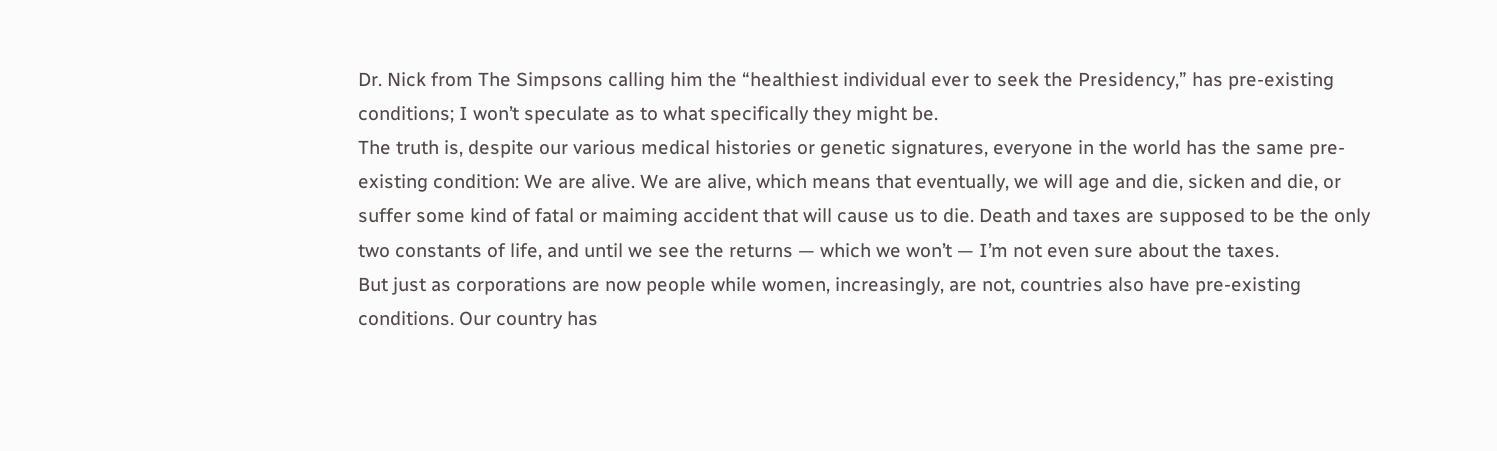Dr. Nick from The Simpsons calling him the “healthiest individual ever to seek the Presidency,” has pre-existing conditions; I won’t speculate as to what specifically they might be.
The truth is, despite our various medical histories or genetic signatures, everyone in the world has the same pre-existing condition: We are alive. We are alive, which means that eventually, we will age and die, sicken and die, or suffer some kind of fatal or maiming accident that will cause us to die. Death and taxes are supposed to be the only two constants of life, and until we see the returns — which we won’t — I’m not even sure about the taxes.
But just as corporations are now people while women, increasingly, are not, countries also have pre-existing conditions. Our country has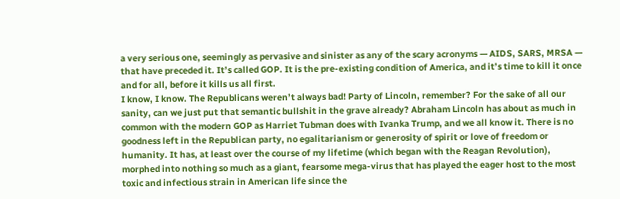a very serious one, seemingly as pervasive and sinister as any of the scary acronyms — AIDS, SARS, MRSA — that have preceded it. It’s called GOP. It is the pre-existing condition of America, and it’s time to kill it once and for all, before it kills us all first.
I know, I know. The Republicans weren’t always bad! Party of Lincoln, remember? For the sake of all our sanity, can we just put that semantic bullshit in the grave already? Abraham Lincoln has about as much in common with the modern GOP as Harriet Tubman does with Ivanka Trump, and we all know it. There is no goodness left in the Republican party, no egalitarianism or generosity of spirit or love of freedom or humanity. It has, at least over the course of my lifetime (which began with the Reagan Revolution), morphed into nothing so much as a giant, fearsome mega-virus that has played the eager host to the most toxic and infectious strain in American life since the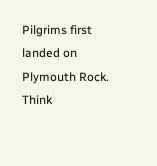Pilgrims first landed on Plymouth Rock.
Think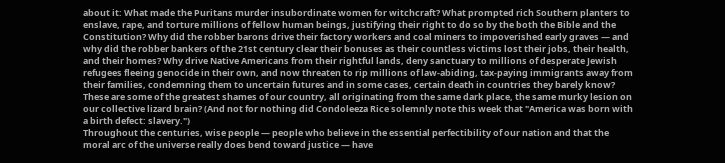about it: What made the Puritans murder insubordinate women for witchcraft? What prompted rich Southern planters to enslave, rape, and torture millions of fellow human beings, justifying their right to do so by the both the Bible and the Constitution? Why did the robber barons drive their factory workers and coal miners to impoverished early graves — and why did the robber bankers of the 21st century clear their bonuses as their countless victims lost their jobs, their health, and their homes? Why drive Native Americans from their rightful lands, deny sanctuary to millions of desperate Jewish refugees fleeing genocide in their own, and now threaten to rip millions of law-abiding, tax-paying immigrants away from their families, condemning them to uncertain futures and in some cases, certain death in countries they barely know? These are some of the greatest shames of our country, all originating from the same dark place, the same murky lesion on our collective lizard brain? (And not for nothing did Condoleeza Rice solemnly note this week that "America was born with a birth defect: slavery.")
Throughout the centuries, wise people — people who believe in the essential perfectibility of our nation and that the moral arc of the universe really does bend toward justice — have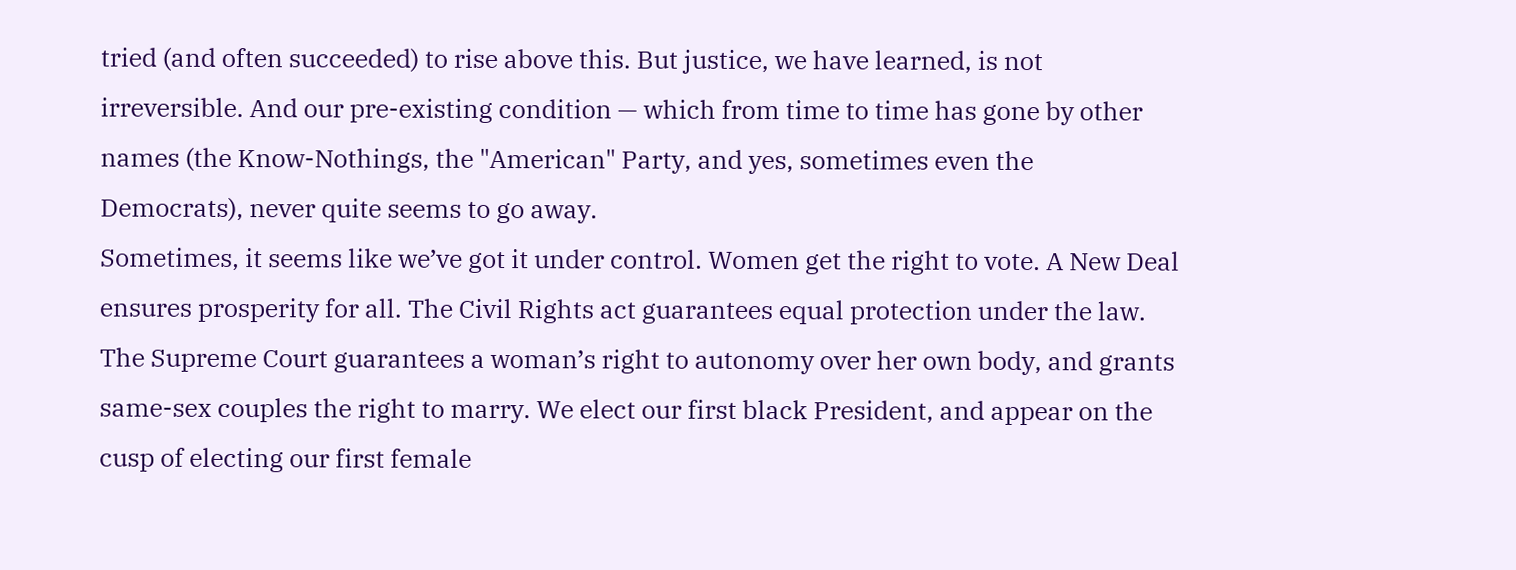tried (and often succeeded) to rise above this. But justice, we have learned, is not irreversible. And our pre-existing condition — which from time to time has gone by other names (the Know-Nothings, the "American" Party, and yes, sometimes even the Democrats), never quite seems to go away.
Sometimes, it seems like we’ve got it under control. Women get the right to vote. A New Deal ensures prosperity for all. The Civil Rights act guarantees equal protection under the law. The Supreme Court guarantees a woman’s right to autonomy over her own body, and grants same-sex couples the right to marry. We elect our first black President, and appear on the cusp of electing our first female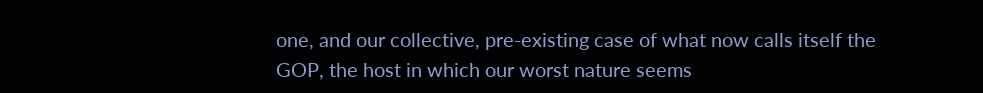one, and our collective, pre-existing case of what now calls itself the GOP, the host in which our worst nature seems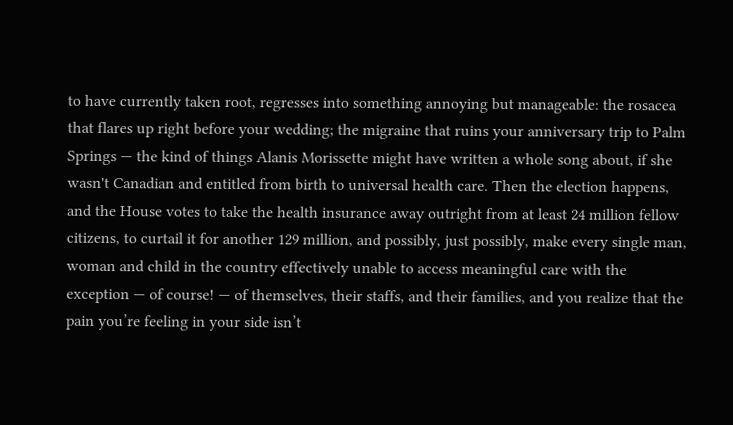to have currently taken root, regresses into something annoying but manageable: the rosacea that flares up right before your wedding; the migraine that ruins your anniversary trip to Palm Springs — the kind of things Alanis Morissette might have written a whole song about, if she wasn't Canadian and entitled from birth to universal health care. Then the election happens, and the House votes to take the health insurance away outright from at least 24 million fellow citizens, to curtail it for another 129 million, and possibly, just possibly, make every single man, woman and child in the country effectively unable to access meaningful care with the exception — of course! — of themselves, their staffs, and their families, and you realize that the pain you’re feeling in your side isn’t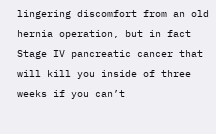lingering discomfort from an old hernia operation, but in fact Stage IV pancreatic cancer that will kill you inside of three weeks if you can’t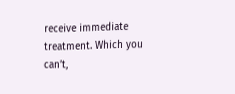receive immediate treatment. Which you can’t,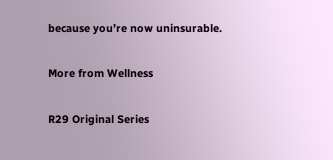because you’re now uninsurable.

More from Wellness

R29 Original Series